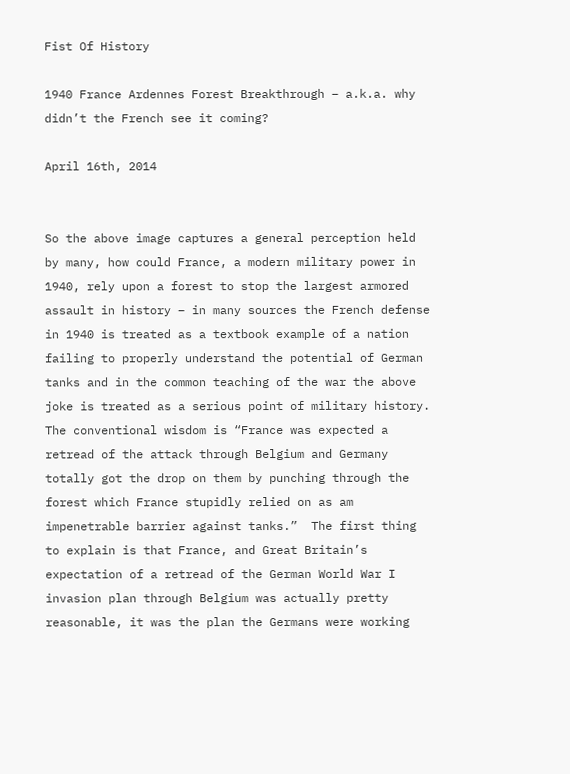Fist Of History

1940 France Ardennes Forest Breakthrough – a.k.a. why didn’t the French see it coming?

April 16th, 2014


So the above image captures a general perception held by many, how could France, a modern military power in 1940, rely upon a forest to stop the largest armored assault in history – in many sources the French defense in 1940 is treated as a textbook example of a nation failing to properly understand the potential of German tanks and in the common teaching of the war the above joke is treated as a serious point of military history.  The conventional wisdom is “France was expected a retread of the attack through Belgium and Germany totally got the drop on them by punching through the forest which France stupidly relied on as am impenetrable barrier against tanks.”  The first thing to explain is that France, and Great Britain’s expectation of a retread of the German World War I invasion plan through Belgium was actually pretty reasonable, it was the plan the Germans were working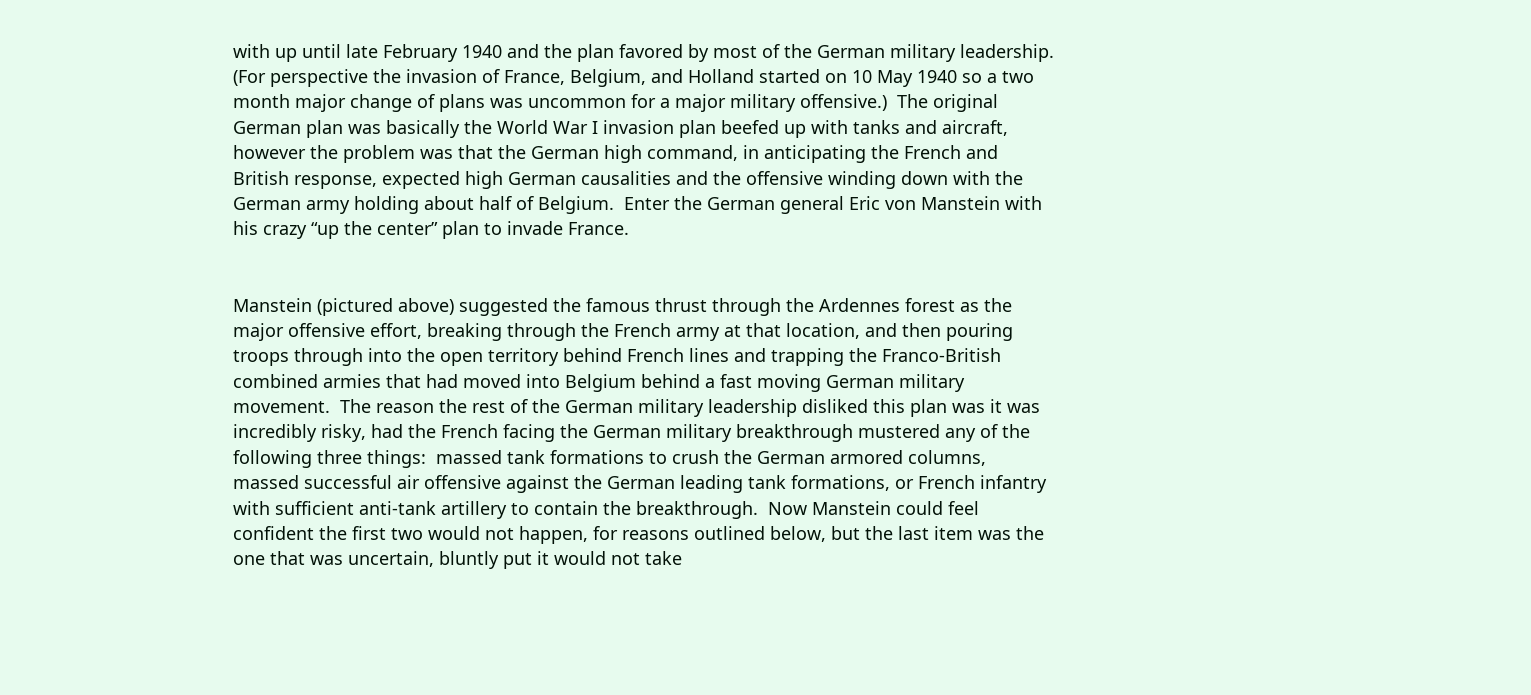with up until late February 1940 and the plan favored by most of the German military leadership.  (For perspective the invasion of France, Belgium, and Holland started on 10 May 1940 so a two month major change of plans was uncommon for a major military offensive.)  The original German plan was basically the World War I invasion plan beefed up with tanks and aircraft, however the problem was that the German high command, in anticipating the French and British response, expected high German causalities and the offensive winding down with the German army holding about half of Belgium.  Enter the German general Eric von Manstein with his crazy “up the center” plan to invade France.


Manstein (pictured above) suggested the famous thrust through the Ardennes forest as the major offensive effort, breaking through the French army at that location, and then pouring troops through into the open territory behind French lines and trapping the Franco-British combined armies that had moved into Belgium behind a fast moving German military movement.  The reason the rest of the German military leadership disliked this plan was it was incredibly risky, had the French facing the German military breakthrough mustered any of the following three things:  massed tank formations to crush the German armored columns, massed successful air offensive against the German leading tank formations, or French infantry with sufficient anti-tank artillery to contain the breakthrough.  Now Manstein could feel confident the first two would not happen, for reasons outlined below, but the last item was the one that was uncertain, bluntly put it would not take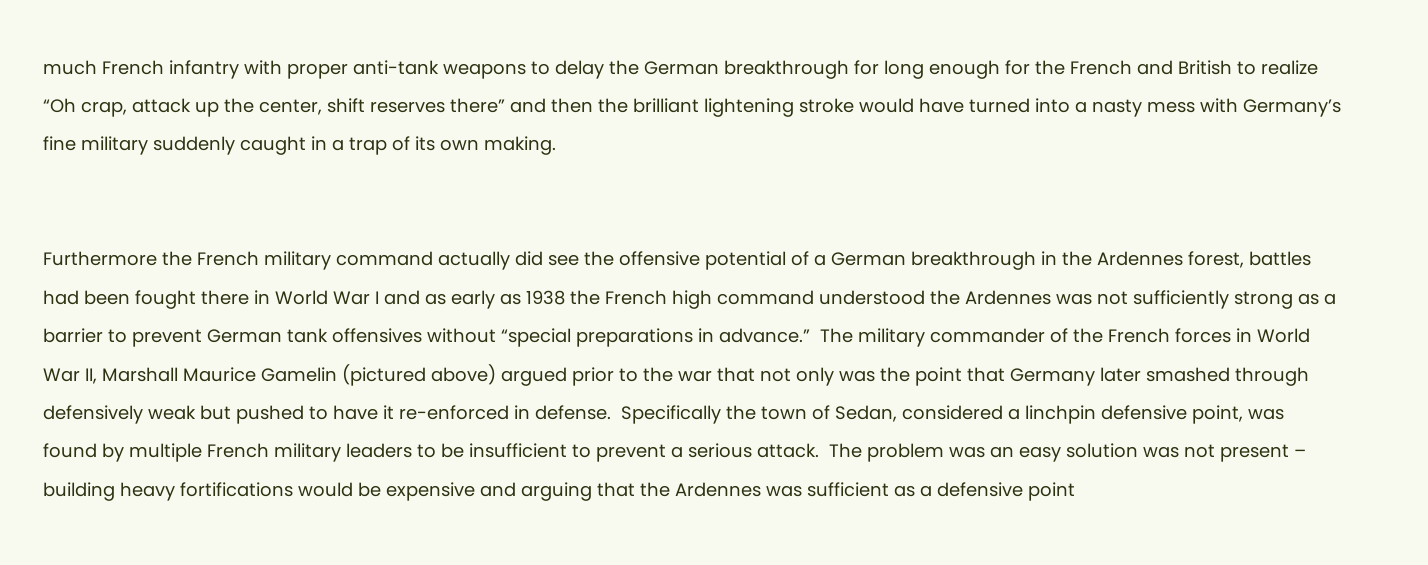much French infantry with proper anti-tank weapons to delay the German breakthrough for long enough for the French and British to realize “Oh crap, attack up the center, shift reserves there” and then the brilliant lightening stroke would have turned into a nasty mess with Germany’s fine military suddenly caught in a trap of its own making.


Furthermore the French military command actually did see the offensive potential of a German breakthrough in the Ardennes forest, battles had been fought there in World War I and as early as 1938 the French high command understood the Ardennes was not sufficiently strong as a barrier to prevent German tank offensives without “special preparations in advance.”  The military commander of the French forces in World War II, Marshall Maurice Gamelin (pictured above) argued prior to the war that not only was the point that Germany later smashed through defensively weak but pushed to have it re-enforced in defense.  Specifically the town of Sedan, considered a linchpin defensive point, was found by multiple French military leaders to be insufficient to prevent a serious attack.  The problem was an easy solution was not present – building heavy fortifications would be expensive and arguing that the Ardennes was sufficient as a defensive point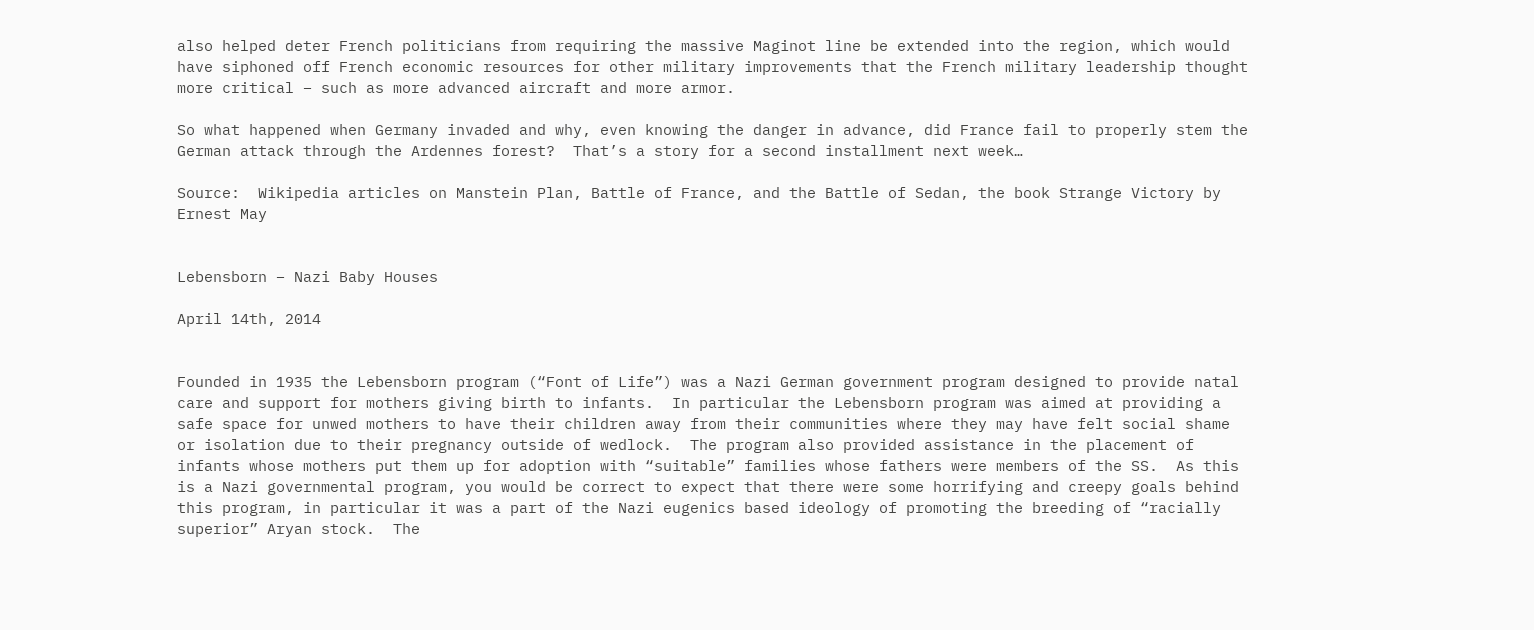also helped deter French politicians from requiring the massive Maginot line be extended into the region, which would have siphoned off French economic resources for other military improvements that the French military leadership thought more critical – such as more advanced aircraft and more armor.

So what happened when Germany invaded and why, even knowing the danger in advance, did France fail to properly stem the German attack through the Ardennes forest?  That’s a story for a second installment next week…

Source:  Wikipedia articles on Manstein Plan, Battle of France, and the Battle of Sedan, the book Strange Victory by Ernest May


Lebensborn – Nazi Baby Houses

April 14th, 2014


Founded in 1935 the Lebensborn program (“Font of Life”) was a Nazi German government program designed to provide natal care and support for mothers giving birth to infants.  In particular the Lebensborn program was aimed at providing a safe space for unwed mothers to have their children away from their communities where they may have felt social shame or isolation due to their pregnancy outside of wedlock.  The program also provided assistance in the placement of infants whose mothers put them up for adoption with “suitable” families whose fathers were members of the SS.  As this is a Nazi governmental program, you would be correct to expect that there were some horrifying and creepy goals behind this program, in particular it was a part of the Nazi eugenics based ideology of promoting the breeding of “racially superior” Aryan stock.  The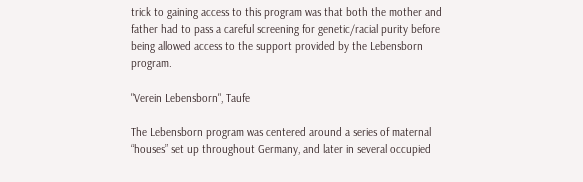trick to gaining access to this program was that both the mother and father had to pass a careful screening for genetic/racial purity before being allowed access to the support provided by the Lebensborn program.

"Verein Lebensborn", Taufe

The Lebensborn program was centered around a series of maternal “houses” set up throughout Germany, and later in several occupied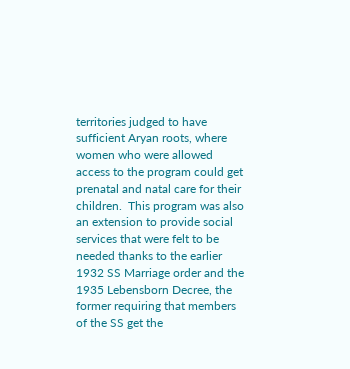territories judged to have sufficient Aryan roots, where women who were allowed access to the program could get prenatal and natal care for their children.  This program was also an extension to provide social services that were felt to be needed thanks to the earlier 1932 SS Marriage order and the 1935 Lebensborn Decree, the former requiring that members of the SS get the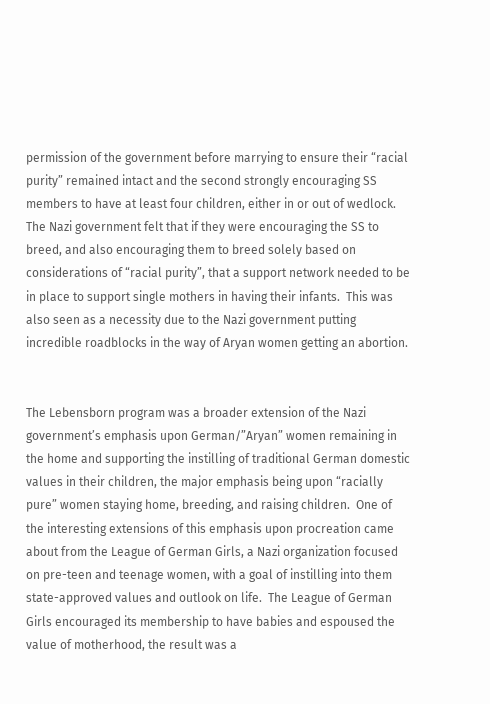permission of the government before marrying to ensure their “racial purity” remained intact and the second strongly encouraging SS members to have at least four children, either in or out of wedlock.  The Nazi government felt that if they were encouraging the SS to breed, and also encouraging them to breed solely based on considerations of “racial purity”, that a support network needed to be in place to support single mothers in having their infants.  This was also seen as a necessity due to the Nazi government putting incredible roadblocks in the way of Aryan women getting an abortion.


The Lebensborn program was a broader extension of the Nazi government’s emphasis upon German/”Aryan” women remaining in the home and supporting the instilling of traditional German domestic values in their children, the major emphasis being upon “racially pure” women staying home, breeding, and raising children.  One of the interesting extensions of this emphasis upon procreation came about from the League of German Girls, a Nazi organization focused on pre-teen and teenage women, with a goal of instilling into them state-approved values and outlook on life.  The League of German Girls encouraged its membership to have babies and espoused the value of motherhood, the result was a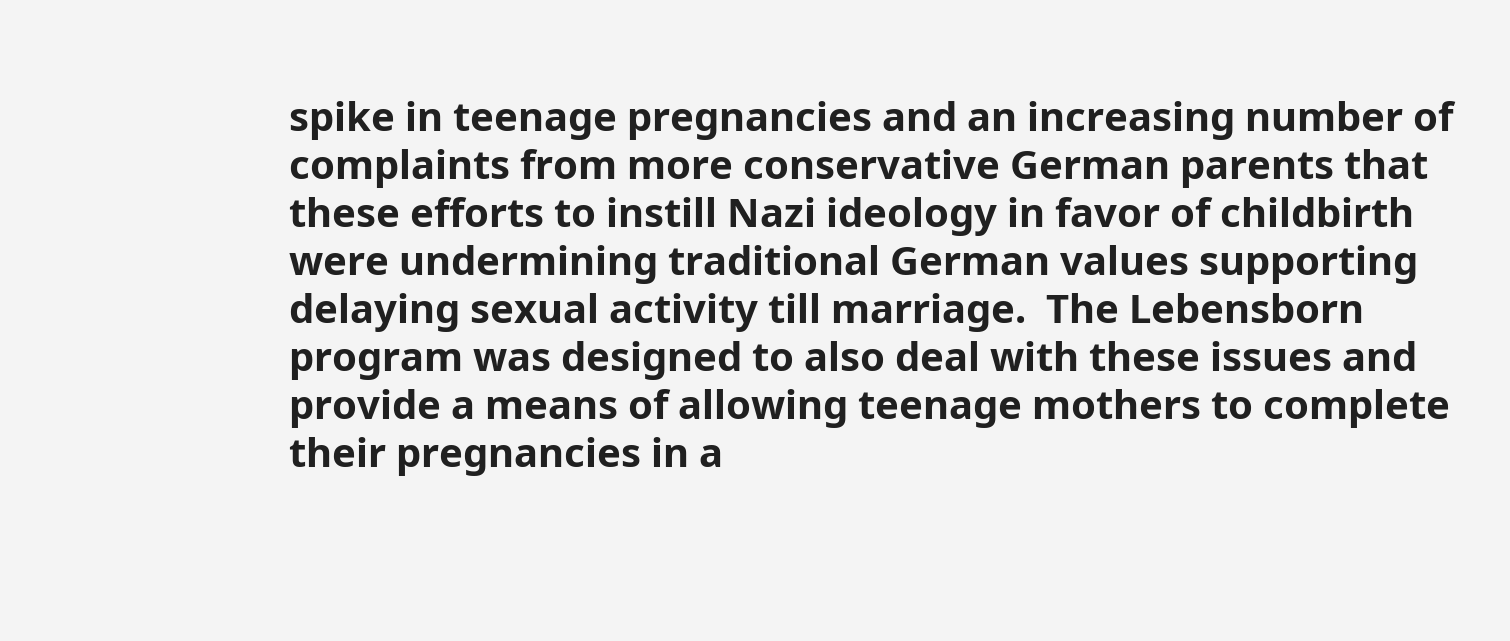spike in teenage pregnancies and an increasing number of complaints from more conservative German parents that these efforts to instill Nazi ideology in favor of childbirth were undermining traditional German values supporting delaying sexual activity till marriage.  The Lebensborn program was designed to also deal with these issues and provide a means of allowing teenage mothers to complete their pregnancies in a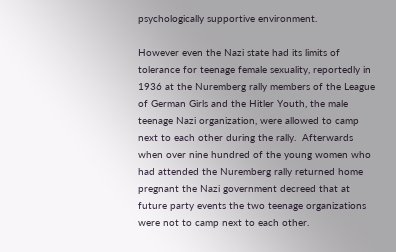psychologically supportive environment.

However even the Nazi state had its limits of tolerance for teenage female sexuality, reportedly in 1936 at the Nuremberg rally members of the League of German Girls and the Hitler Youth, the male teenage Nazi organization, were allowed to camp next to each other during the rally.  Afterwards when over nine hundred of the young women who had attended the Nuremberg rally returned home pregnant the Nazi government decreed that at future party events the two teenage organizations were not to camp next to each other.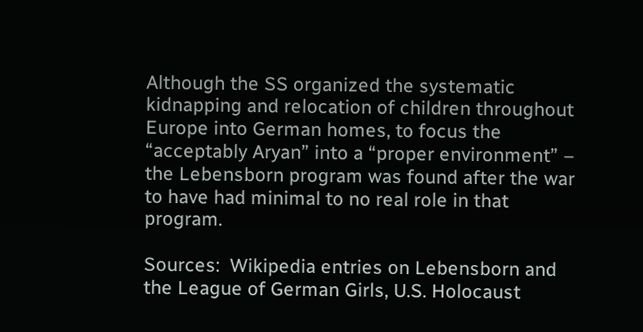Although the SS organized the systematic kidnapping and relocation of children throughout Europe into German homes, to focus the “acceptably Aryan” into a “proper environment” – the Lebensborn program was found after the war to have had minimal to no real role in that program.

Sources:  Wikipedia entries on Lebensborn and the League of German Girls, U.S. Holocaust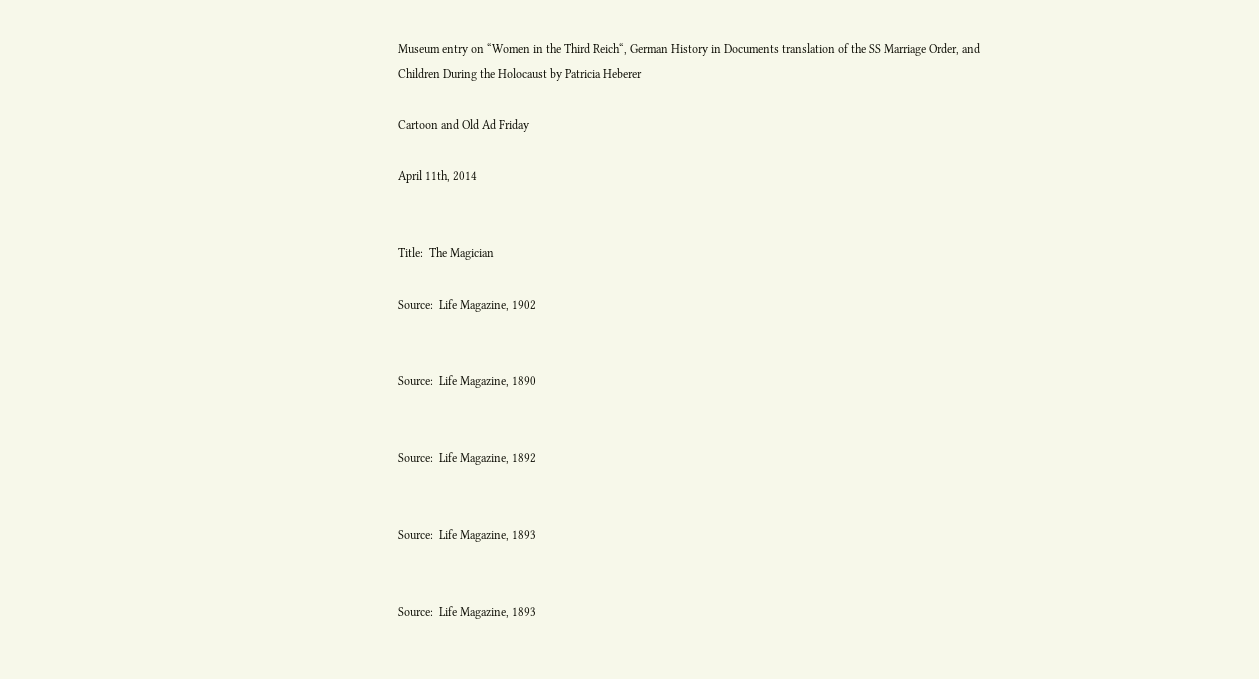Museum entry on “Women in the Third Reich“, German History in Documents translation of the SS Marriage Order, and Children During the Holocaust by Patricia Heberer

Cartoon and Old Ad Friday

April 11th, 2014


Title:  The Magician

Source:  Life Magazine, 1902


Source:  Life Magazine, 1890


Source:  Life Magazine, 1892


Source:  Life Magazine, 1893


Source:  Life Magazine, 1893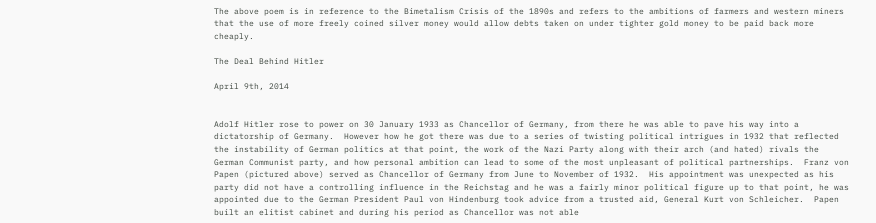The above poem is in reference to the Bimetalism Crisis of the 1890s and refers to the ambitions of farmers and western miners that the use of more freely coined silver money would allow debts taken on under tighter gold money to be paid back more cheaply.

The Deal Behind Hitler

April 9th, 2014


Adolf Hitler rose to power on 30 January 1933 as Chancellor of Germany, from there he was able to pave his way into a dictatorship of Germany.  However how he got there was due to a series of twisting political intrigues in 1932 that reflected the instability of German politics at that point, the work of the Nazi Party along with their arch (and hated) rivals the German Communist party, and how personal ambition can lead to some of the most unpleasant of political partnerships.  Franz von Papen (pictured above) served as Chancellor of Germany from June to November of 1932.  His appointment was unexpected as his party did not have a controlling influence in the Reichstag and he was a fairly minor political figure up to that point, he was appointed due to the German President Paul von Hindenburg took advice from a trusted aid, General Kurt von Schleicher.  Papen built an elitist cabinet and during his period as Chancellor was not able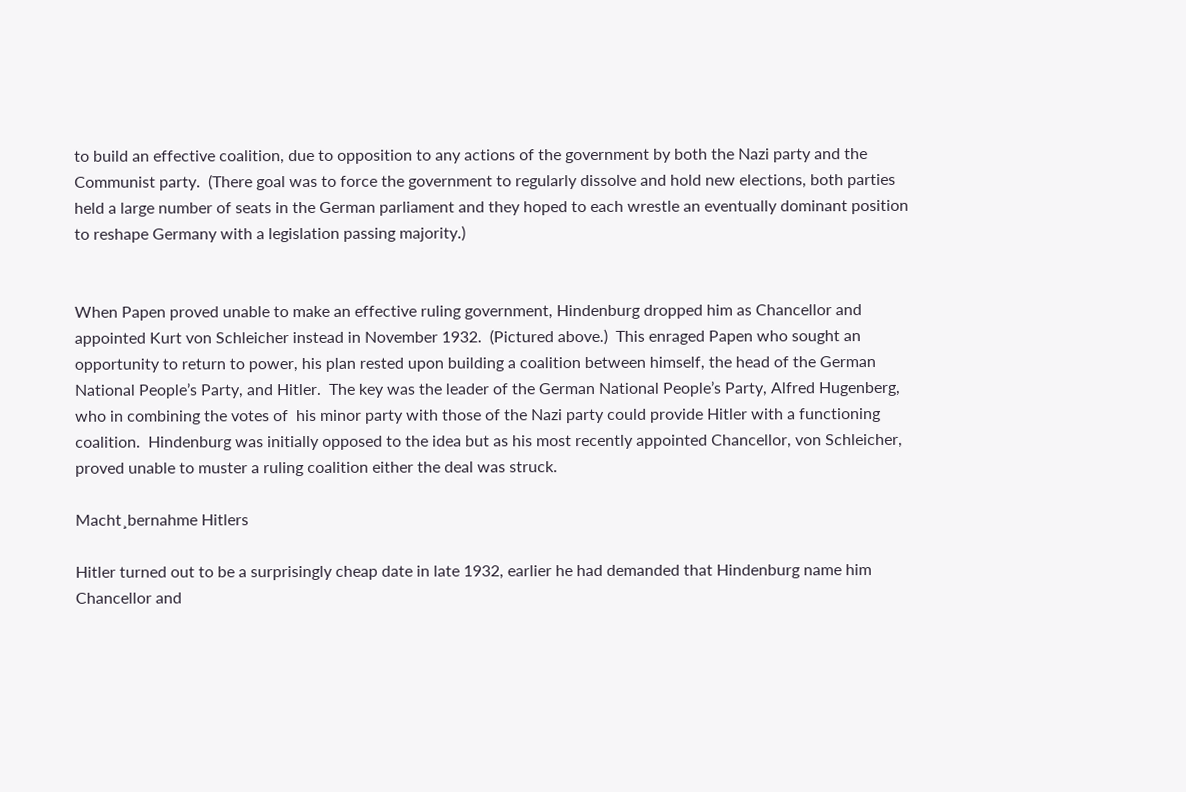to build an effective coalition, due to opposition to any actions of the government by both the Nazi party and the Communist party.  (There goal was to force the government to regularly dissolve and hold new elections, both parties held a large number of seats in the German parliament and they hoped to each wrestle an eventually dominant position to reshape Germany with a legislation passing majority.)


When Papen proved unable to make an effective ruling government, Hindenburg dropped him as Chancellor and appointed Kurt von Schleicher instead in November 1932.  (Pictured above.)  This enraged Papen who sought an opportunity to return to power, his plan rested upon building a coalition between himself, the head of the German National People’s Party, and Hitler.  The key was the leader of the German National People’s Party, Alfred Hugenberg, who in combining the votes of  his minor party with those of the Nazi party could provide Hitler with a functioning coalition.  Hindenburg was initially opposed to the idea but as his most recently appointed Chancellor, von Schleicher, proved unable to muster a ruling coalition either the deal was struck.

Macht¸bernahme Hitlers

Hitler turned out to be a surprisingly cheap date in late 1932, earlier he had demanded that Hindenburg name him Chancellor and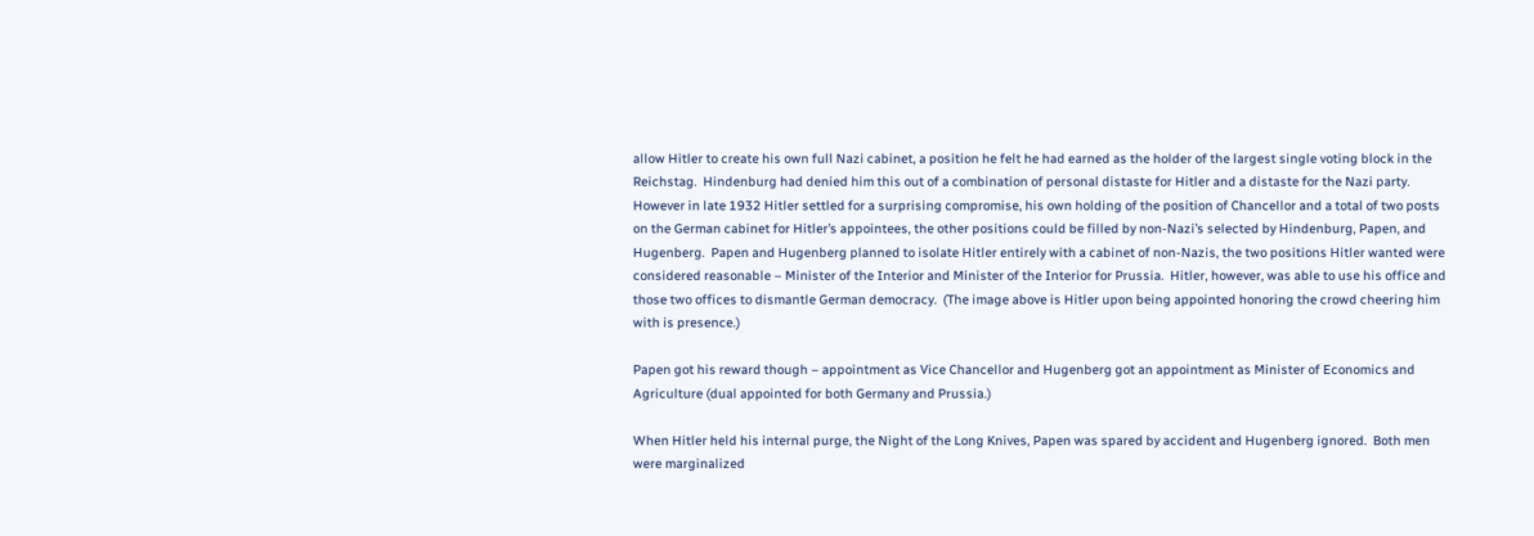allow Hitler to create his own full Nazi cabinet, a position he felt he had earned as the holder of the largest single voting block in the Reichstag.  Hindenburg had denied him this out of a combination of personal distaste for Hitler and a distaste for the Nazi party.  However in late 1932 Hitler settled for a surprising compromise, his own holding of the position of Chancellor and a total of two posts on the German cabinet for Hitler’s appointees, the other positions could be filled by non-Nazi’s selected by Hindenburg, Papen, and Hugenberg.  Papen and Hugenberg planned to isolate Hitler entirely with a cabinet of non-Nazis, the two positions Hitler wanted were considered reasonable – Minister of the Interior and Minister of the Interior for Prussia.  Hitler, however, was able to use his office and those two offices to dismantle German democracy.  (The image above is Hitler upon being appointed honoring the crowd cheering him with is presence.)

Papen got his reward though – appointment as Vice Chancellor and Hugenberg got an appointment as Minister of Economics and Agriculture (dual appointed for both Germany and Prussia.)

When Hitler held his internal purge, the Night of the Long Knives, Papen was spared by accident and Hugenberg ignored.  Both men were marginalized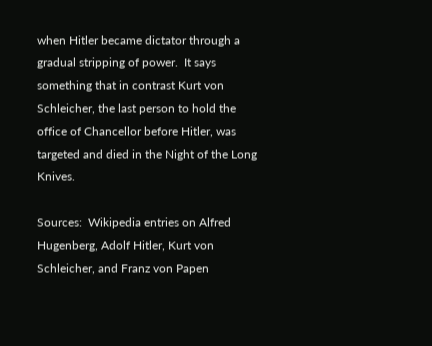when Hitler became dictator through a gradual stripping of power.  It says something that in contrast Kurt von Schleicher, the last person to hold the office of Chancellor before Hitler, was targeted and died in the Night of the Long Knives.

Sources:  Wikipedia entries on Alfred Hugenberg, Adolf Hitler, Kurt von Schleicher, and Franz von Papen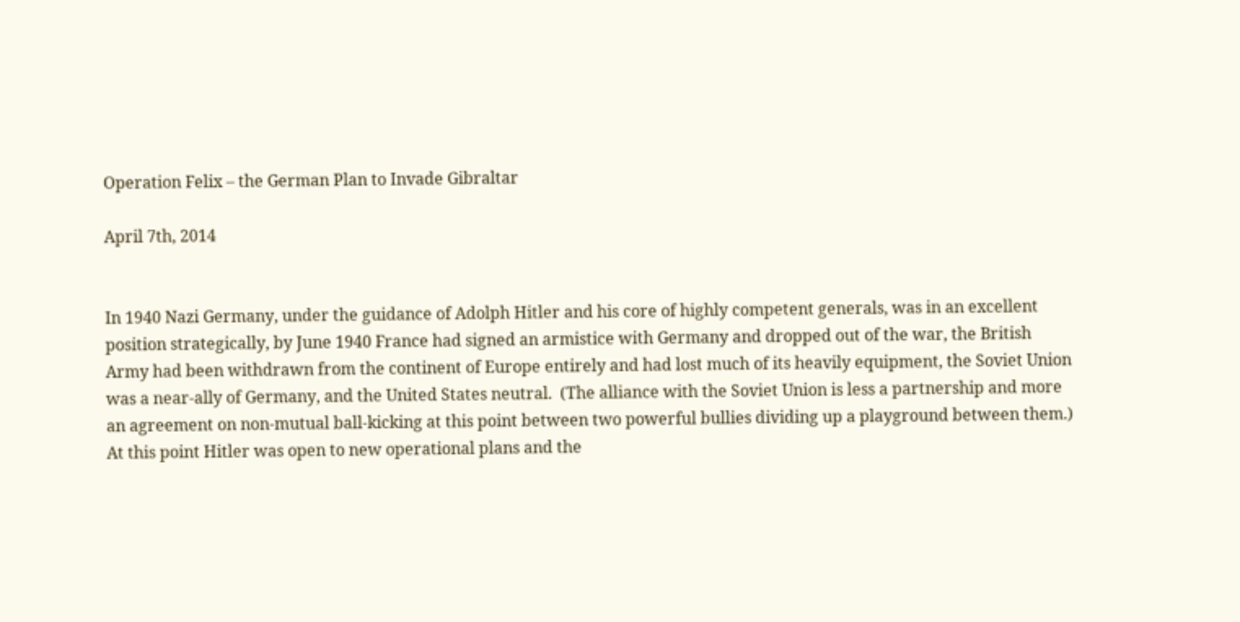Operation Felix – the German Plan to Invade Gibraltar

April 7th, 2014


In 1940 Nazi Germany, under the guidance of Adolph Hitler and his core of highly competent generals, was in an excellent position strategically, by June 1940 France had signed an armistice with Germany and dropped out of the war, the British Army had been withdrawn from the continent of Europe entirely and had lost much of its heavily equipment, the Soviet Union was a near-ally of Germany, and the United States neutral.  (The alliance with the Soviet Union is less a partnership and more an agreement on non-mutual ball-kicking at this point between two powerful bullies dividing up a playground between them.)  At this point Hitler was open to new operational plans and the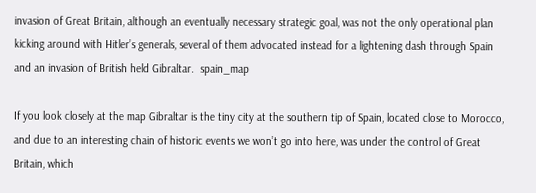invasion of Great Britain, although an eventually necessary strategic goal, was not the only operational plan kicking around with Hitler’s generals, several of them advocated instead for a lightening dash through Spain and an invasion of British held Gibraltar.  spain_map

If you look closely at the map Gibraltar is the tiny city at the southern tip of Spain, located close to Morocco, and due to an interesting chain of historic events we won’t go into here, was under the control of Great Britain, which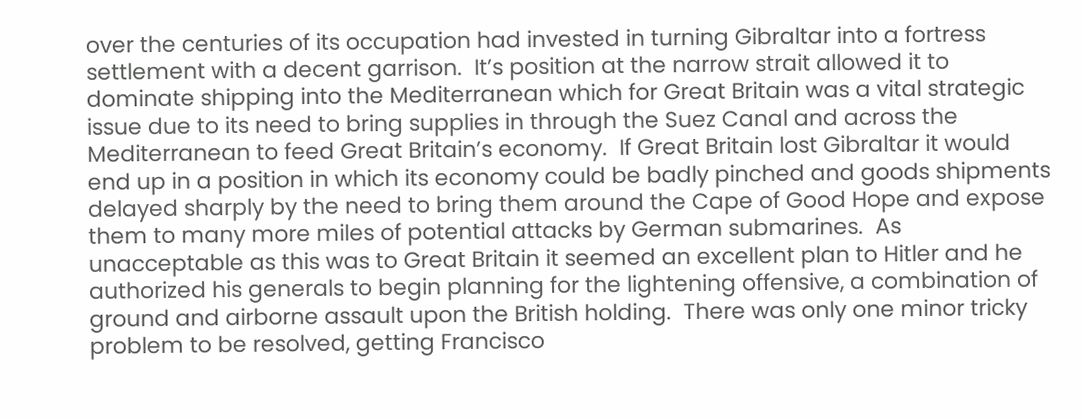over the centuries of its occupation had invested in turning Gibraltar into a fortress settlement with a decent garrison.  It’s position at the narrow strait allowed it to dominate shipping into the Mediterranean which for Great Britain was a vital strategic issue due to its need to bring supplies in through the Suez Canal and across the Mediterranean to feed Great Britain’s economy.  If Great Britain lost Gibraltar it would end up in a position in which its economy could be badly pinched and goods shipments delayed sharply by the need to bring them around the Cape of Good Hope and expose them to many more miles of potential attacks by German submarines.  As unacceptable as this was to Great Britain it seemed an excellent plan to Hitler and he authorized his generals to begin planning for the lightening offensive, a combination of ground and airborne assault upon the British holding.  There was only one minor tricky problem to be resolved, getting Francisco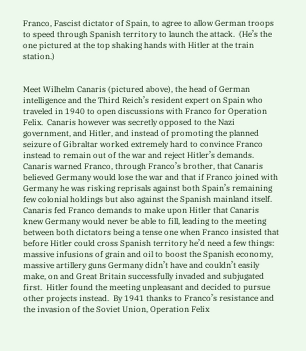Franco, Fascist dictator of Spain, to agree to allow German troops to speed through Spanish territory to launch the attack.  (He’s the one pictured at the top shaking hands with Hitler at the train station.)


Meet Wilhelm Canaris (pictured above), the head of German intelligence and the Third Reich’s resident expert on Spain who traveled in 1940 to open discussions with Franco for Operation Felix.  Canaris however was secretly opposed to the Nazi government, and Hitler, and instead of promoting the planned seizure of Gibraltar worked extremely hard to convince Franco instead to remain out of the war and reject Hitler’s demands.  Canaris warned Franco, through Franco’s brother, that Canaris believed Germany would lose the war and that if Franco joined with Germany he was risking reprisals against both Spain’s remaining few colonial holdings but also against the Spanish mainland itself.  Canaris fed Franco demands to make upon Hitler that Canaris knew Germany would never be able to fill, leading to the meeting between both dictators being a tense one when Franco insisted that before Hitler could cross Spanish territory he’d need a few things:  massive infusions of grain and oil to boost the Spanish economy, massive artillery guns Germany didn’t have and couldn’t easily make, on and Great Britain successfully invaded and subjugated first.  Hitler found the meeting unpleasant and decided to pursue other projects instead.  By 1941 thanks to Franco’s resistance and the invasion of the Soviet Union, Operation Felix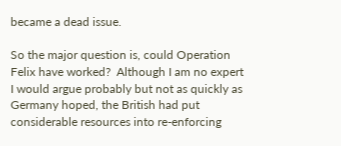became a dead issue.

So the major question is, could Operation Felix have worked?  Although I am no expert I would argue probably but not as quickly as Germany hoped, the British had put considerable resources into re-enforcing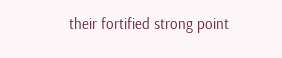their fortified strong point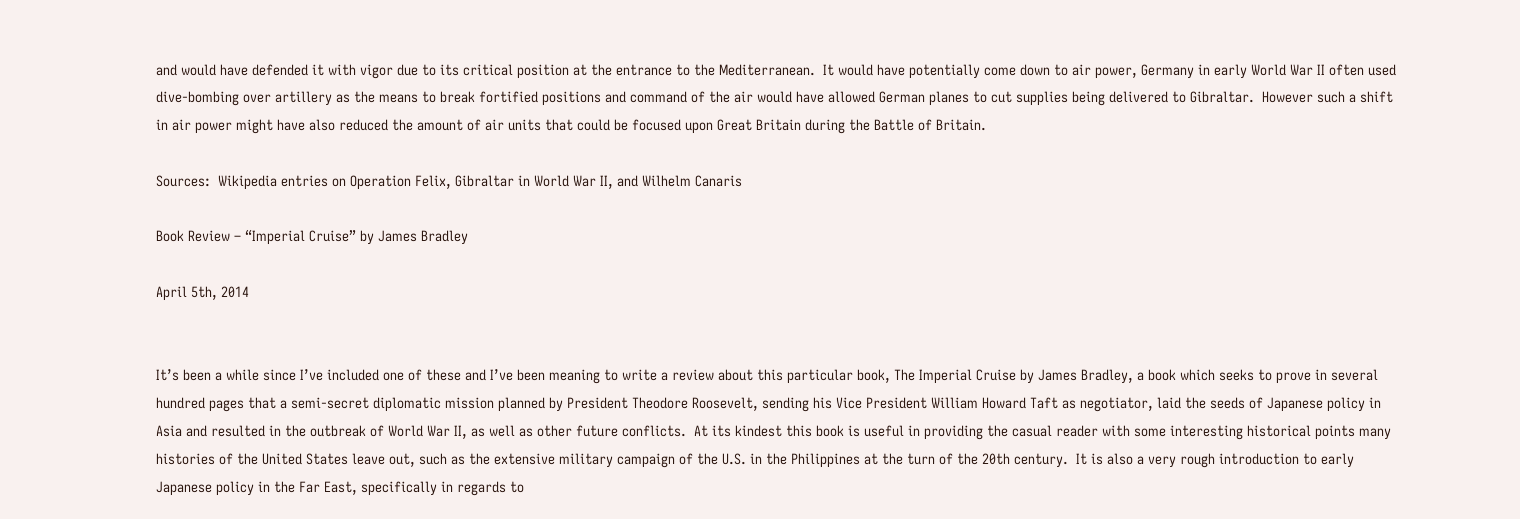and would have defended it with vigor due to its critical position at the entrance to the Mediterranean.  It would have potentially come down to air power, Germany in early World War II often used dive-bombing over artillery as the means to break fortified positions and command of the air would have allowed German planes to cut supplies being delivered to Gibraltar.  However such a shift in air power might have also reduced the amount of air units that could be focused upon Great Britain during the Battle of Britain.

Sources:  Wikipedia entries on Operation Felix, Gibraltar in World War II, and Wilhelm Canaris

Book Review – “Imperial Cruise” by James Bradley

April 5th, 2014


It’s been a while since I’ve included one of these and I’ve been meaning to write a review about this particular book, The Imperial Cruise by James Bradley, a book which seeks to prove in several hundred pages that a semi-secret diplomatic mission planned by President Theodore Roosevelt, sending his Vice President William Howard Taft as negotiator, laid the seeds of Japanese policy in Asia and resulted in the outbreak of World War II, as well as other future conflicts.  At its kindest this book is useful in providing the casual reader with some interesting historical points many histories of the United States leave out, such as the extensive military campaign of the U.S. in the Philippines at the turn of the 20th century.  It is also a very rough introduction to early Japanese policy in the Far East, specifically in regards to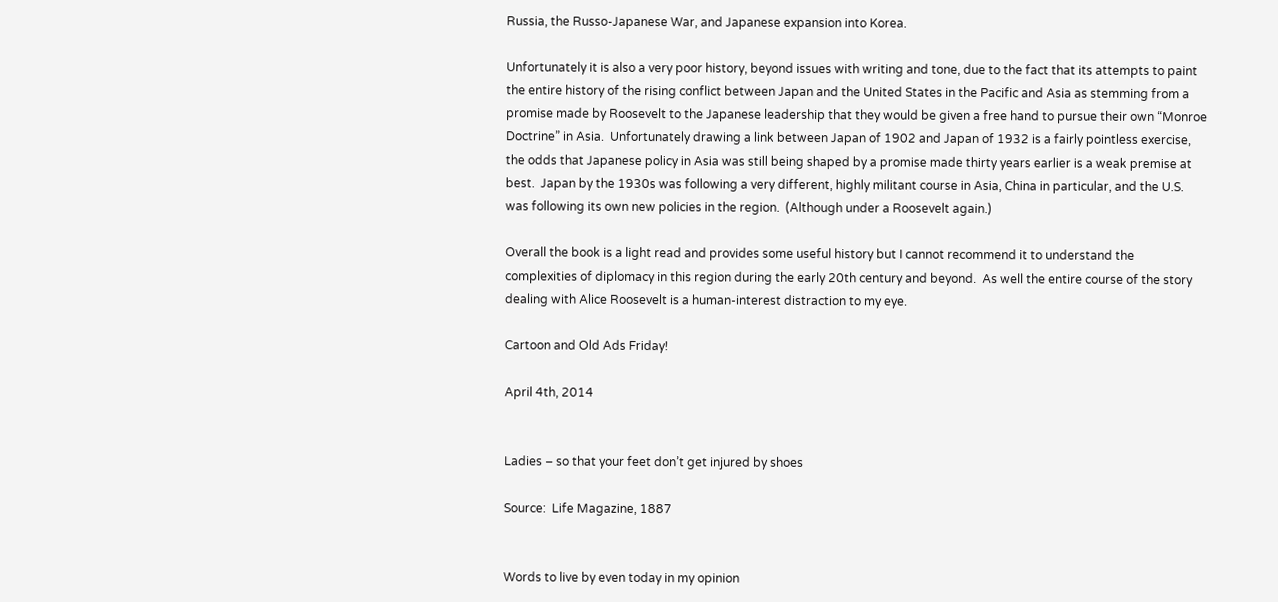Russia, the Russo-Japanese War, and Japanese expansion into Korea.

Unfortunately it is also a very poor history, beyond issues with writing and tone, due to the fact that its attempts to paint the entire history of the rising conflict between Japan and the United States in the Pacific and Asia as stemming from a promise made by Roosevelt to the Japanese leadership that they would be given a free hand to pursue their own “Monroe Doctrine” in Asia.  Unfortunately drawing a link between Japan of 1902 and Japan of 1932 is a fairly pointless exercise, the odds that Japanese policy in Asia was still being shaped by a promise made thirty years earlier is a weak premise at best.  Japan by the 1930s was following a very different, highly militant course in Asia, China in particular, and the U.S. was following its own new policies in the region.  (Although under a Roosevelt again.)

Overall the book is a light read and provides some useful history but I cannot recommend it to understand the complexities of diplomacy in this region during the early 20th century and beyond.  As well the entire course of the story dealing with Alice Roosevelt is a human-interest distraction to my eye.

Cartoon and Old Ads Friday!

April 4th, 2014


Ladies – so that your feet don’t get injured by shoes

Source:  Life Magazine, 1887


Words to live by even today in my opinion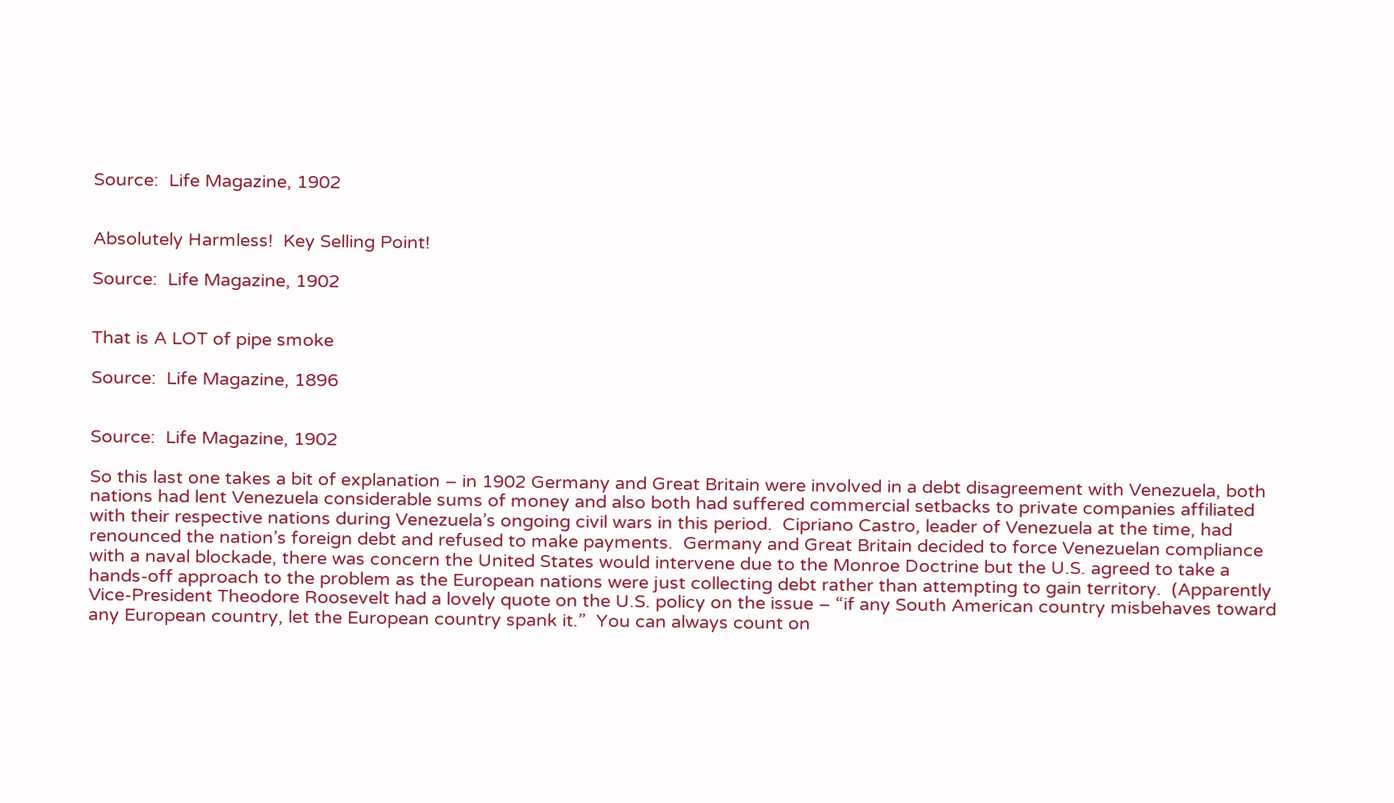Source:  Life Magazine, 1902


Absolutely Harmless!  Key Selling Point!

Source:  Life Magazine, 1902


That is A LOT of pipe smoke

Source:  Life Magazine, 1896


Source:  Life Magazine, 1902

So this last one takes a bit of explanation – in 1902 Germany and Great Britain were involved in a debt disagreement with Venezuela, both nations had lent Venezuela considerable sums of money and also both had suffered commercial setbacks to private companies affiliated with their respective nations during Venezuela’s ongoing civil wars in this period.  Cipriano Castro, leader of Venezuela at the time, had renounced the nation’s foreign debt and refused to make payments.  Germany and Great Britain decided to force Venezuelan compliance with a naval blockade, there was concern the United States would intervene due to the Monroe Doctrine but the U.S. agreed to take a hands-off approach to the problem as the European nations were just collecting debt rather than attempting to gain territory.  (Apparently Vice-President Theodore Roosevelt had a lovely quote on the U.S. policy on the issue – “if any South American country misbehaves toward any European country, let the European country spank it.”  You can always count on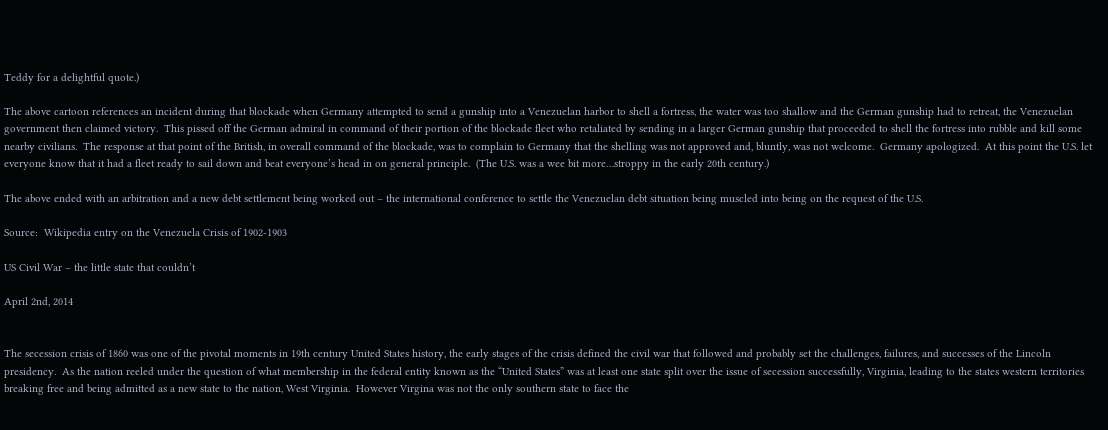Teddy for a delightful quote.)

The above cartoon references an incident during that blockade when Germany attempted to send a gunship into a Venezuelan harbor to shell a fortress, the water was too shallow and the German gunship had to retreat, the Venezuelan government then claimed victory.  This pissed off the German admiral in command of their portion of the blockade fleet who retaliated by sending in a larger German gunship that proceeded to shell the fortress into rubble and kill some nearby civilians.  The response at that point of the British, in overall command of the blockade, was to complain to Germany that the shelling was not approved and, bluntly, was not welcome.  Germany apologized.  At this point the U.S. let everyone know that it had a fleet ready to sail down and beat everyone’s head in on general principle.  (The U.S. was a wee bit more…stroppy in the early 20th century.)

The above ended with an arbitration and a new debt settlement being worked out – the international conference to settle the Venezuelan debt situation being muscled into being on the request of the U.S.

Source:  Wikipedia entry on the Venezuela Crisis of 1902-1903

US Civil War – the little state that couldn’t

April 2nd, 2014


The secession crisis of 1860 was one of the pivotal moments in 19th century United States history, the early stages of the crisis defined the civil war that followed and probably set the challenges, failures, and successes of the Lincoln presidency.  As the nation reeled under the question of what membership in the federal entity known as the “United States” was at least one state split over the issue of secession successfully, Virginia, leading to the states western territories breaking free and being admitted as a new state to the nation, West Virginia.  However Virgina was not the only southern state to face the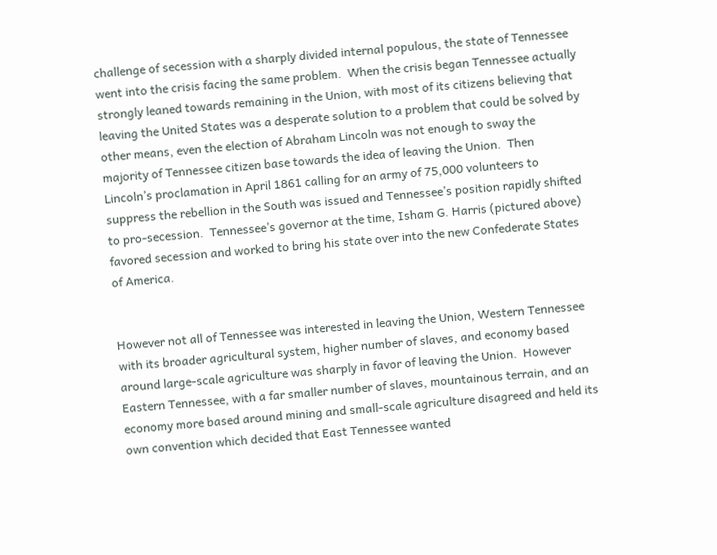challenge of secession with a sharply divided internal populous, the state of Tennessee went into the crisis facing the same problem.  When the crisis began Tennessee actually strongly leaned towards remaining in the Union, with most of its citizens believing that leaving the United States was a desperate solution to a problem that could be solved by other means, even the election of Abraham Lincoln was not enough to sway the majority of Tennessee citizen base towards the idea of leaving the Union.  Then Lincoln’s proclamation in April 1861 calling for an army of 75,000 volunteers to suppress the rebellion in the South was issued and Tennessee’s position rapidly shifted to pro-secession.  Tennessee’s governor at the time, Isham G. Harris (pictured above) favored secession and worked to bring his state over into the new Confederate States of America.


However not all of Tennessee was interested in leaving the Union, Western Tennessee with its broader agricultural system, higher number of slaves, and economy based around large-scale agriculture was sharply in favor of leaving the Union.  However Eastern Tennessee, with a far smaller number of slaves, mountainous terrain, and an economy more based around mining and small-scale agriculture disagreed and held its own convention which decided that East Tennessee wanted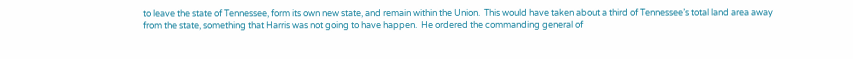to leave the state of Tennessee, form its own new state, and remain within the Union.  This would have taken about a third of Tennessee’s total land area away from the state, something that Harris was not going to have happen.  He ordered the commanding general of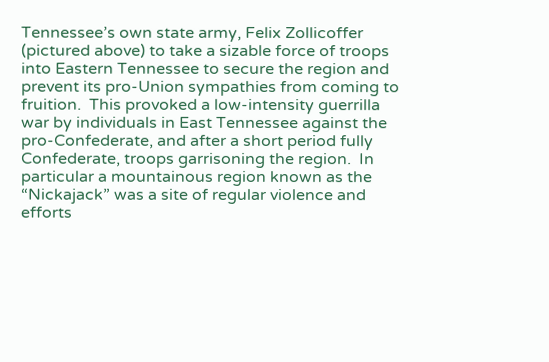Tennessee’s own state army, Felix Zollicoffer (pictured above) to take a sizable force of troops into Eastern Tennessee to secure the region and prevent its pro-Union sympathies from coming to fruition.  This provoked a low-intensity guerrilla war by individuals in East Tennessee against the pro-Confederate, and after a short period fully Confederate, troops garrisoning the region.  In particular a mountainous region known as the “Nickajack” was a site of regular violence and efforts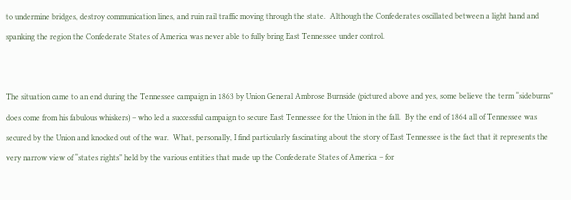to undermine bridges, destroy communication lines, and ruin rail traffic moving through the state.  Although the Confederates oscillated between a light hand and spanking the region the Confederate States of America was never able to fully bring East Tennessee under control.


The situation came to an end during the Tennessee campaign in 1863 by Union General Ambrose Burnside (pictured above and yes, some believe the term “sideburns” does come from his fabulous whiskers) – who led a successful campaign to secure East Tennessee for the Union in the fall.  By the end of 1864 all of Tennessee was secured by the Union and knocked out of the war.  What, personally, I find particularly fascinating about the story of East Tennessee is the fact that it represents the very narrow view of “states rights” held by the various entities that made up the Confederate States of America – for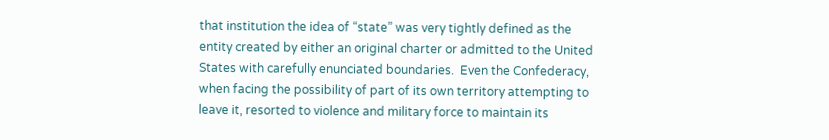that institution the idea of “state” was very tightly defined as the entity created by either an original charter or admitted to the United States with carefully enunciated boundaries.  Even the Confederacy, when facing the possibility of part of its own territory attempting to leave it, resorted to violence and military force to maintain its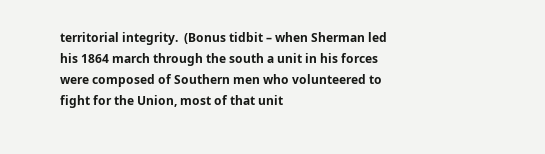territorial integrity.  (Bonus tidbit – when Sherman led his 1864 march through the south a unit in his forces were composed of Southern men who volunteered to fight for the Union, most of that unit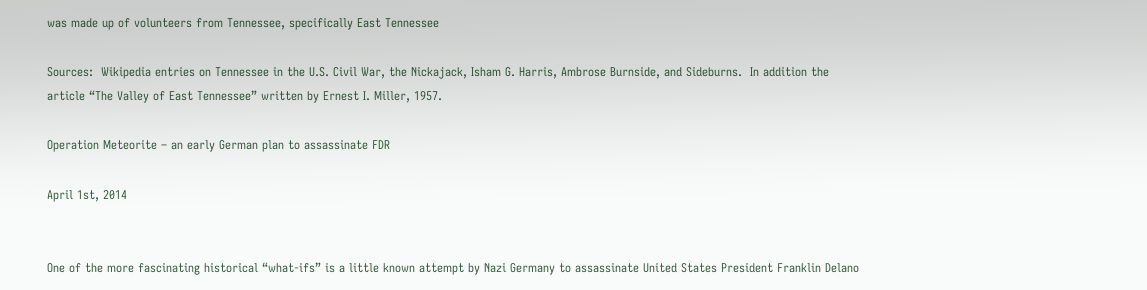was made up of volunteers from Tennessee, specifically East Tennessee

Sources:  Wikipedia entries on Tennessee in the U.S. Civil War, the Nickajack, Isham G. Harris, Ambrose Burnside, and Sideburns.  In addition the article “The Valley of East Tennessee” written by Ernest I. Miller, 1957.

Operation Meteorite – an early German plan to assassinate FDR

April 1st, 2014


One of the more fascinating historical “what-ifs” is a little known attempt by Nazi Germany to assassinate United States President Franklin Delano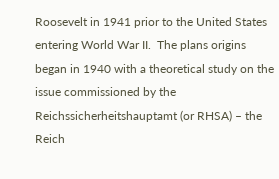Roosevelt in 1941 prior to the United States entering World War II.  The plans origins began in 1940 with a theoretical study on the issue commissioned by the Reichssicherheitshauptamt (or RHSA) – the Reich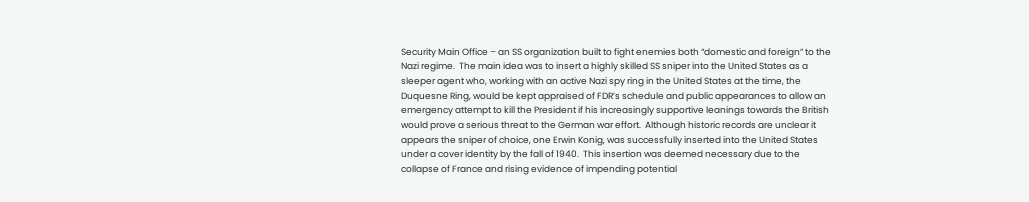Security Main Office – an SS organization built to fight enemies both “domestic and foreign” to the Nazi regime.  The main idea was to insert a highly skilled SS sniper into the United States as a sleeper agent who, working with an active Nazi spy ring in the United States at the time, the Duquesne Ring, would be kept appraised of FDR’s schedule and public appearances to allow an emergency attempt to kill the President if his increasingly supportive leanings towards the British would prove a serious threat to the German war effort.  Although historic records are unclear it appears the sniper of choice, one Erwin Konig, was successfully inserted into the United States under a cover identity by the fall of 1940.  This insertion was deemed necessary due to the collapse of France and rising evidence of impending potential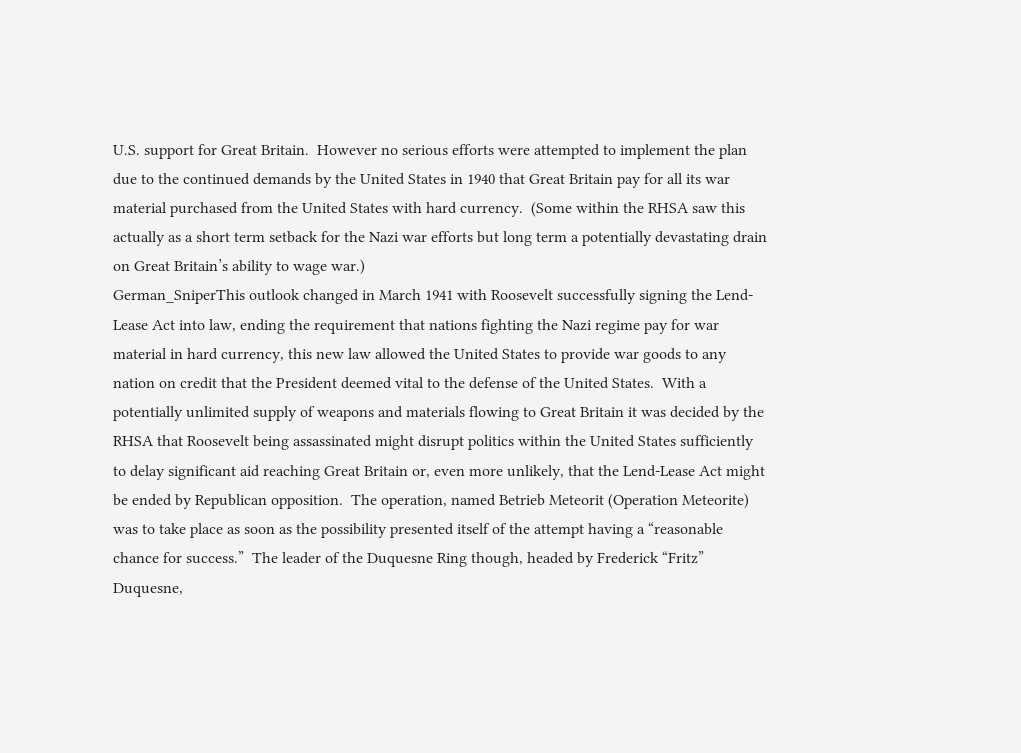U.S. support for Great Britain.  However no serious efforts were attempted to implement the plan due to the continued demands by the United States in 1940 that Great Britain pay for all its war material purchased from the United States with hard currency.  (Some within the RHSA saw this actually as a short term setback for the Nazi war efforts but long term a potentially devastating drain on Great Britain’s ability to wage war.)
German_SniperThis outlook changed in March 1941 with Roosevelt successfully signing the Lend-Lease Act into law, ending the requirement that nations fighting the Nazi regime pay for war material in hard currency, this new law allowed the United States to provide war goods to any nation on credit that the President deemed vital to the defense of the United States.  With a potentially unlimited supply of weapons and materials flowing to Great Britain it was decided by the RHSA that Roosevelt being assassinated might disrupt politics within the United States sufficiently to delay significant aid reaching Great Britain or, even more unlikely, that the Lend-Lease Act might be ended by Republican opposition.  The operation, named Betrieb Meteorit (Operation Meteorite) was to take place as soon as the possibility presented itself of the attempt having a “reasonable chance for success.”  The leader of the Duquesne Ring though, headed by Frederick “Fritz” Duquesne,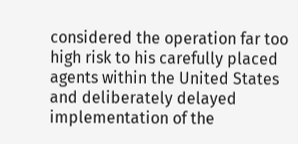considered the operation far too high risk to his carefully placed agents within the United States and deliberately delayed implementation of the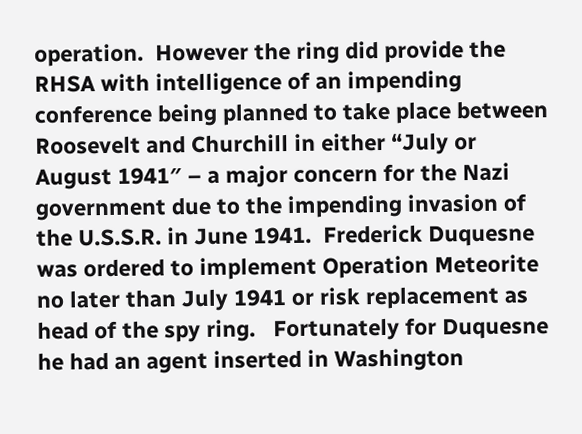operation.  However the ring did provide the RHSA with intelligence of an impending conference being planned to take place between Roosevelt and Churchill in either “July or August 1941″ – a major concern for the Nazi government due to the impending invasion of the U.S.S.R. in June 1941.  Frederick Duquesne was ordered to implement Operation Meteorite no later than July 1941 or risk replacement as head of the spy ring.   Fortunately for Duquesne he had an agent inserted in Washington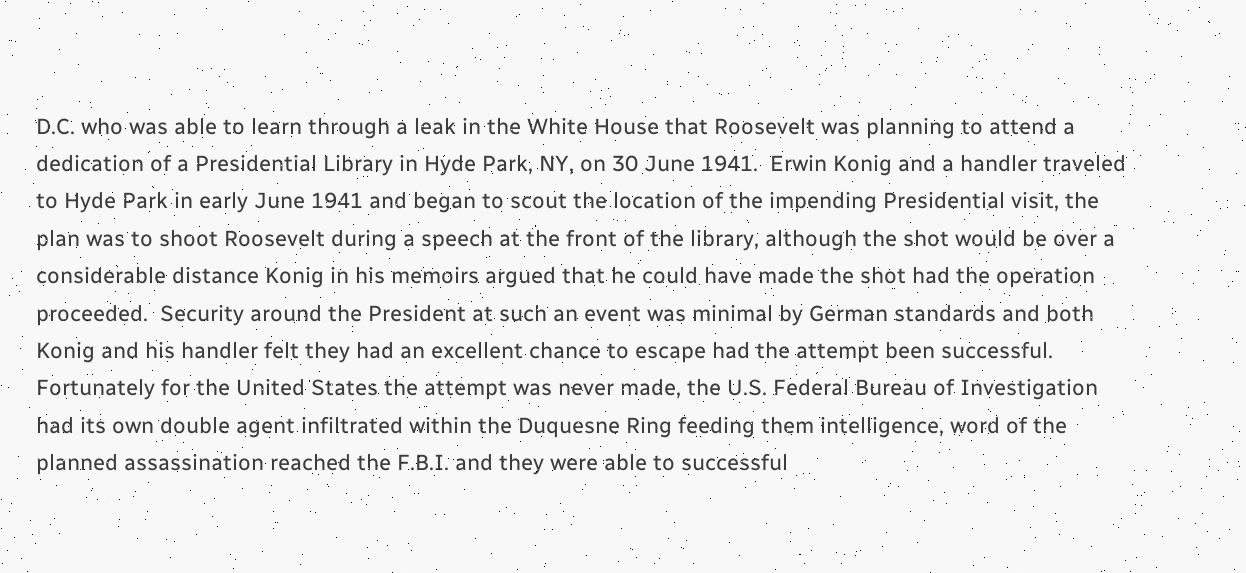D.C. who was able to learn through a leak in the White House that Roosevelt was planning to attend a dedication of a Presidential Library in Hyde Park, NY, on 30 June 1941.  Erwin Konig and a handler traveled to Hyde Park in early June 1941 and began to scout the location of the impending Presidential visit, the plan was to shoot Roosevelt during a speech at the front of the library, although the shot would be over a considerable distance Konig in his memoirs argued that he could have made the shot had the operation proceeded.  Security around the President at such an event was minimal by German standards and both Konig and his handler felt they had an excellent chance to escape had the attempt been successful.  Fortunately for the United States the attempt was never made, the U.S. Federal Bureau of Investigation had its own double agent infiltrated within the Duquesne Ring feeding them intelligence, word of the planned assassination reached the F.B.I. and they were able to successful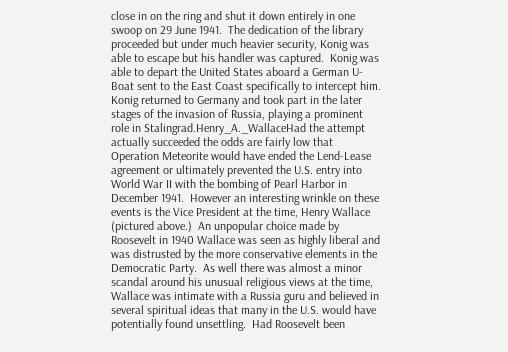close in on the ring and shut it down entirely in one swoop on 29 June 1941.  The dedication of the library proceeded but under much heavier security, Konig was able to escape but his handler was captured.  Konig was able to depart the United States aboard a German U-Boat sent to the East Coast specifically to intercept him.  Konig returned to Germany and took part in the later stages of the invasion of Russia, playing a prominent role in Stalingrad.Henry_A._WallaceHad the attempt actually succeeded the odds are fairly low that Operation Meteorite would have ended the Lend-Lease agreement or ultimately prevented the U.S. entry into World War II with the bombing of Pearl Harbor in December 1941.  However an interesting wrinkle on these events is the Vice President at the time, Henry Wallace (pictured above.)  An unpopular choice made by Roosevelt in 1940 Wallace was seen as highly liberal and was distrusted by the more conservative elements in the Democratic Party.  As well there was almost a minor scandal around his unusual religious views at the time, Wallace was intimate with a Russia guru and believed in several spiritual ideas that many in the U.S. would have potentially found unsettling.  Had Roosevelt been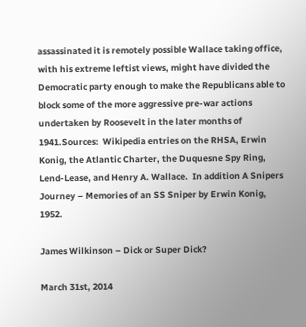assassinated it is remotely possible Wallace taking office, with his extreme leftist views, might have divided the Democratic party enough to make the Republicans able to block some of the more aggressive pre-war actions undertaken by Roosevelt in the later months of 1941.Sources:  Wikipedia entries on the RHSA, Erwin Konig, the Atlantic Charter, the Duquesne Spy Ring, Lend-Lease, and Henry A. Wallace.  In addition A Snipers Journey – Memories of an SS Sniper by Erwin Konig, 1952.

James Wilkinson – Dick or Super Dick?

March 31st, 2014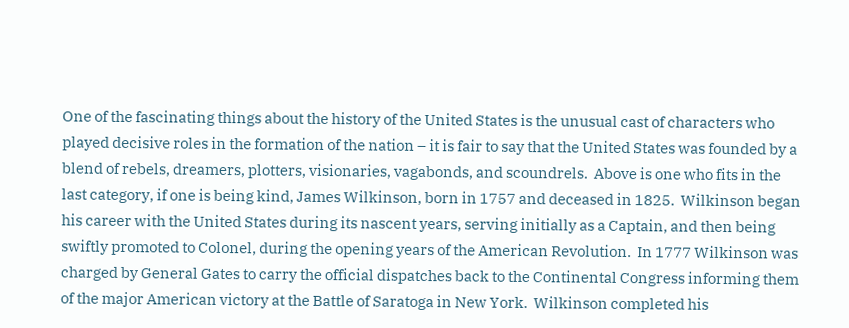One of the fascinating things about the history of the United States is the unusual cast of characters who played decisive roles in the formation of the nation – it is fair to say that the United States was founded by a blend of rebels, dreamers, plotters, visionaries, vagabonds, and scoundrels.  Above is one who fits in the last category, if one is being kind, James Wilkinson, born in 1757 and deceased in 1825.  Wilkinson began his career with the United States during its nascent years, serving initially as a Captain, and then being swiftly promoted to Colonel, during the opening years of the American Revolution.  In 1777 Wilkinson was charged by General Gates to carry the official dispatches back to the Continental Congress informing them of the major American victory at the Battle of Saratoga in New York.  Wilkinson completed his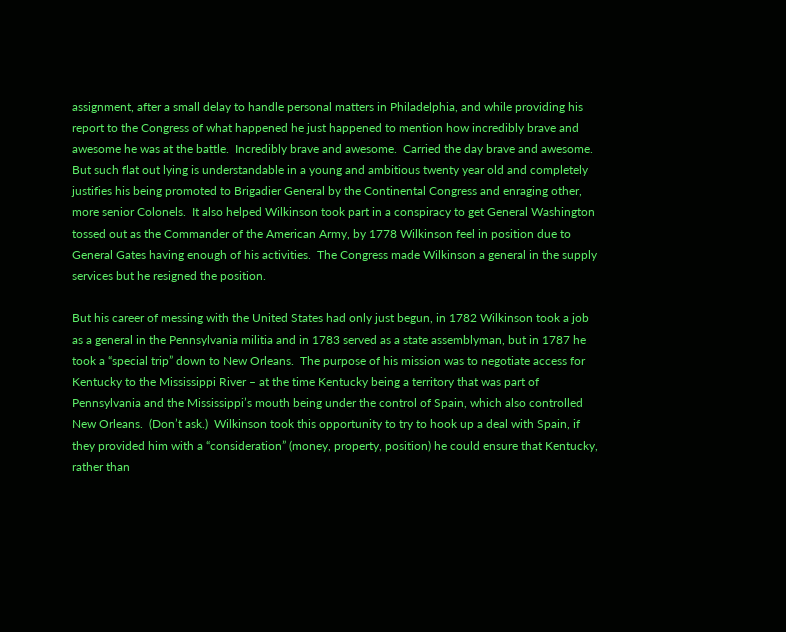assignment, after a small delay to handle personal matters in Philadelphia, and while providing his report to the Congress of what happened he just happened to mention how incredibly brave and awesome he was at the battle.  Incredibly brave and awesome.  Carried the day brave and awesome.  But such flat out lying is understandable in a young and ambitious twenty year old and completely justifies his being promoted to Brigadier General by the Continental Congress and enraging other, more senior Colonels.  It also helped Wilkinson took part in a conspiracy to get General Washington tossed out as the Commander of the American Army, by 1778 Wilkinson feel in position due to General Gates having enough of his activities.  The Congress made Wilkinson a general in the supply services but he resigned the position.

But his career of messing with the United States had only just begun, in 1782 Wilkinson took a job as a general in the Pennsylvania militia and in 1783 served as a state assemblyman, but in 1787 he took a “special trip” down to New Orleans.  The purpose of his mission was to negotiate access for Kentucky to the Mississippi River – at the time Kentucky being a territory that was part of Pennsylvania and the Mississippi’s mouth being under the control of Spain, which also controlled New Orleans.  (Don’t ask.)  Wilkinson took this opportunity to try to hook up a deal with Spain, if they provided him with a “consideration” (money, property, position) he could ensure that Kentucky, rather than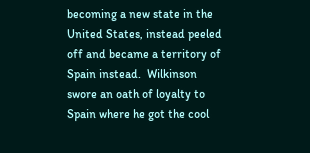becoming a new state in the United States, instead peeled off and became a territory of Spain instead.  Wilkinson swore an oath of loyalty to Spain where he got the cool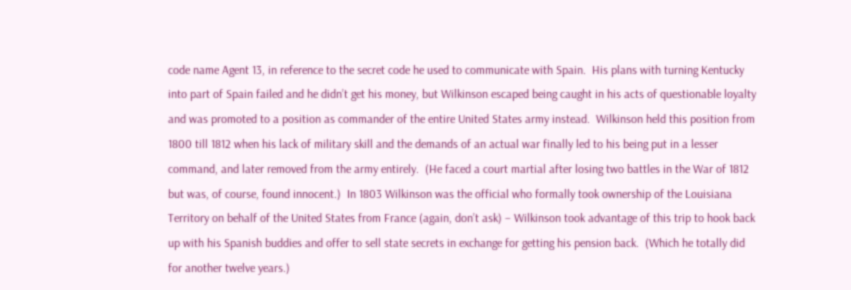code name Agent 13, in reference to the secret code he used to communicate with Spain.  His plans with turning Kentucky into part of Spain failed and he didn’t get his money, but Wilkinson escaped being caught in his acts of questionable loyalty and was promoted to a position as commander of the entire United States army instead.  Wilkinson held this position from 1800 till 1812 when his lack of military skill and the demands of an actual war finally led to his being put in a lesser command, and later removed from the army entirely.  (He faced a court martial after losing two battles in the War of 1812 but was, of course, found innocent.)  In 1803 Wilkinson was the official who formally took ownership of the Louisiana Territory on behalf of the United States from France (again, don’t ask) – Wilkinson took advantage of this trip to hook back up with his Spanish buddies and offer to sell state secrets in exchange for getting his pension back.  (Which he totally did for another twelve years.)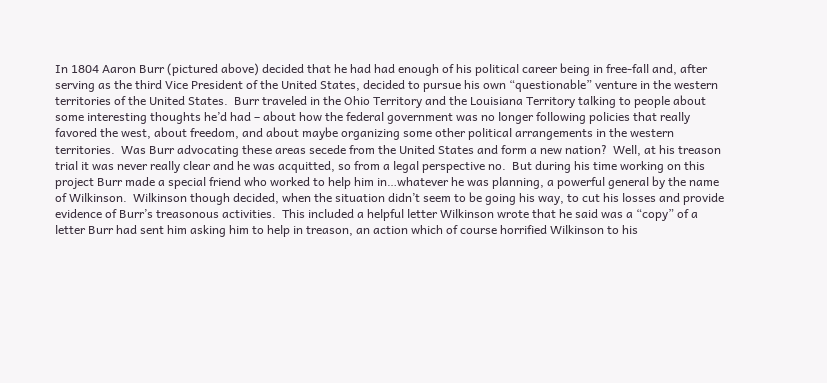In 1804 Aaron Burr (pictured above) decided that he had had enough of his political career being in free-fall and, after serving as the third Vice President of the United States, decided to pursue his own “questionable” venture in the western territories of the United States.  Burr traveled in the Ohio Territory and the Louisiana Territory talking to people about some interesting thoughts he’d had – about how the federal government was no longer following policies that really favored the west, about freedom, and about maybe organizing some other political arrangements in the western territories.  Was Burr advocating these areas secede from the United States and form a new nation?  Well, at his treason trial it was never really clear and he was acquitted, so from a legal perspective no.  But during his time working on this project Burr made a special friend who worked to help him in…whatever he was planning, a powerful general by the name of Wilkinson.  Wilkinson though decided, when the situation didn’t seem to be going his way, to cut his losses and provide evidence of Burr’s treasonous activities.  This included a helpful letter Wilkinson wrote that he said was a “copy” of a letter Burr had sent him asking him to help in treason, an action which of course horrified Wilkinson to his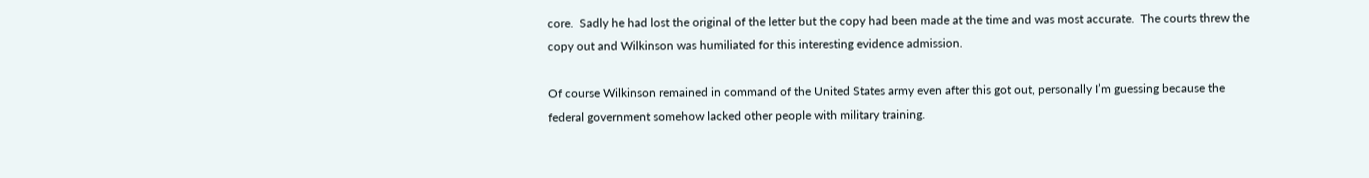core.  Sadly he had lost the original of the letter but the copy had been made at the time and was most accurate.  The courts threw the copy out and Wilkinson was humiliated for this interesting evidence admission.

Of course Wilkinson remained in command of the United States army even after this got out, personally I’m guessing because the federal government somehow lacked other people with military training.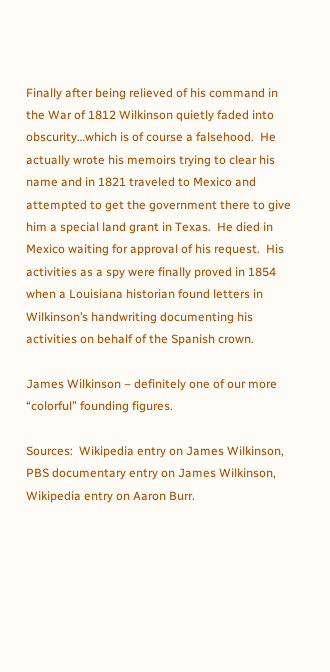Finally after being relieved of his command in the War of 1812 Wilkinson quietly faded into obscurity…which is of course a falsehood.  He actually wrote his memoirs trying to clear his name and in 1821 traveled to Mexico and attempted to get the government there to give him a special land grant in Texas.  He died in Mexico waiting for approval of his request.  His activities as a spy were finally proved in 1854 when a Louisiana historian found letters in Wilkinson’s handwriting documenting his activities on behalf of the Spanish crown.

James Wilkinson – definitely one of our more “colorful” founding figures.

Sources:  Wikipedia entry on James Wilkinson, PBS documentary entry on James Wilkinson, Wikipedia entry on Aaron Burr.